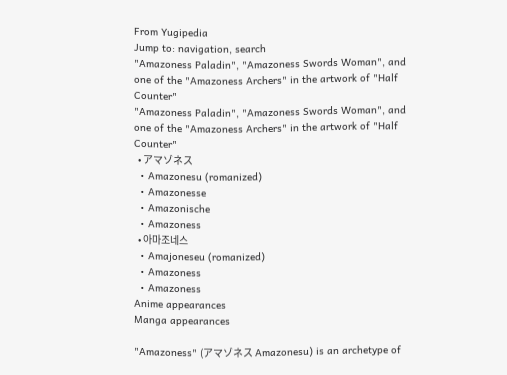From Yugipedia
Jump to: navigation, search
"Amazoness Paladin", "Amazoness Swords Woman", and one of the "Amazoness Archers" in the artwork of "Half Counter"
"Amazoness Paladin", "Amazoness Swords Woman", and one of the "Amazoness Archers" in the artwork of "Half Counter"
  • アマゾネス
  • Amazonesu (romanized)
  • Amazonesse
  • Amazonische
  • Amazoness
  • 아마조네스
  • Amajoneseu (romanized)
  • Amazoness
  • Amazoness
Anime appearances
Manga appearances

"Amazoness" (アマゾネス Amazonesu) is an archetype of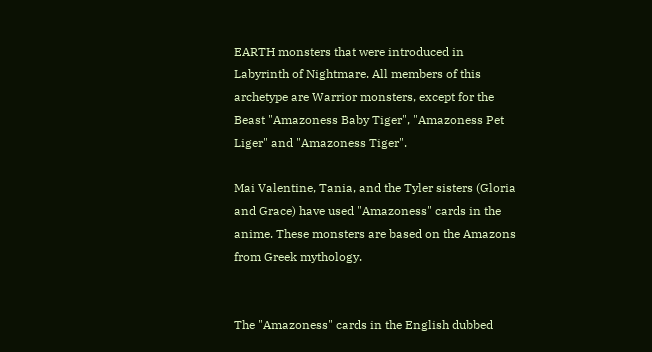EARTH monsters that were introduced in Labyrinth of Nightmare. All members of this archetype are Warrior monsters, except for the Beast "Amazoness Baby Tiger", "Amazoness Pet Liger" and "Amazoness Tiger".

Mai Valentine, Tania, and the Tyler sisters (Gloria and Grace) have used "Amazoness" cards in the anime. These monsters are based on the Amazons from Greek mythology.


The "Amazoness" cards in the English dubbed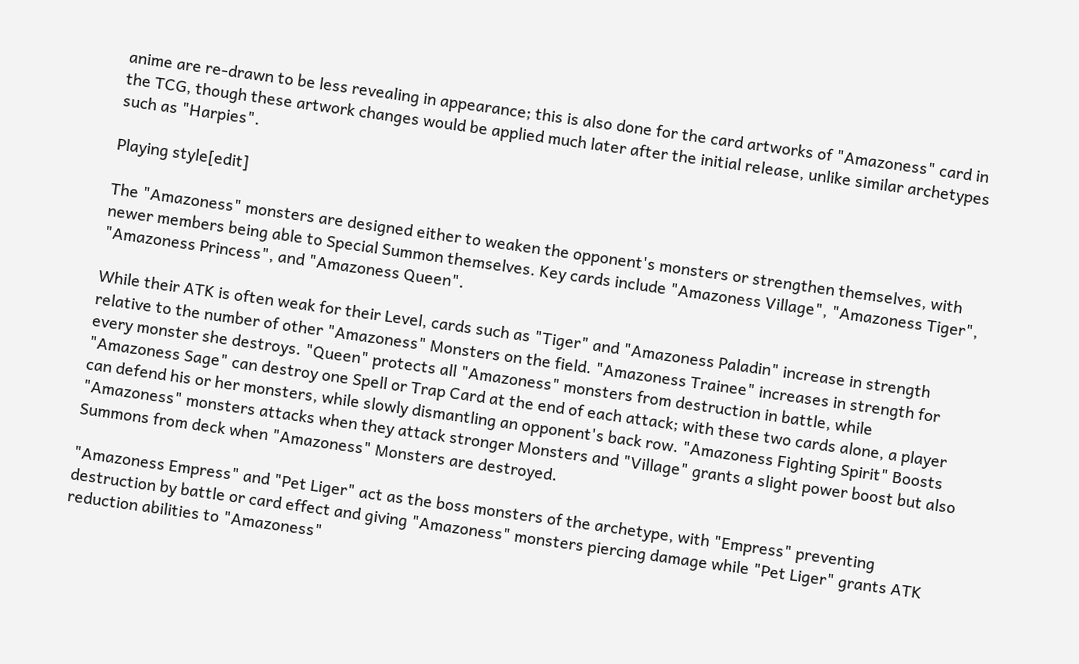anime are re-drawn to be less revealing in appearance; this is also done for the card artworks of "Amazoness" card in the TCG, though these artwork changes would be applied much later after the initial release, unlike similar archetypes such as "Harpies".

Playing style[edit]

The "Amazoness" monsters are designed either to weaken the opponent's monsters or strengthen themselves, with newer members being able to Special Summon themselves. Key cards include "Amazoness Village", "Amazoness Tiger", "Amazoness Princess", and "Amazoness Queen".

While their ATK is often weak for their Level, cards such as "Tiger" and "Amazoness Paladin" increase in strength relative to the number of other "Amazoness" Monsters on the field. "Amazoness Trainee" increases in strength for every monster she destroys. "Queen" protects all "Amazoness" monsters from destruction in battle, while "Amazoness Sage" can destroy one Spell or Trap Card at the end of each attack; with these two cards alone, a player can defend his or her monsters, while slowly dismantling an opponent's back row. "Amazoness Fighting Spirit" Boosts "Amazoness" monsters attacks when they attack stronger Monsters and "Village" grants a slight power boost but also Summons from deck when "Amazoness" Monsters are destroyed.

"Amazoness Empress" and "Pet Liger" act as the boss monsters of the archetype, with "Empress" preventing destruction by battle or card effect and giving "Amazoness" monsters piercing damage while "Pet Liger" grants ATK reduction abilities to "Amazoness"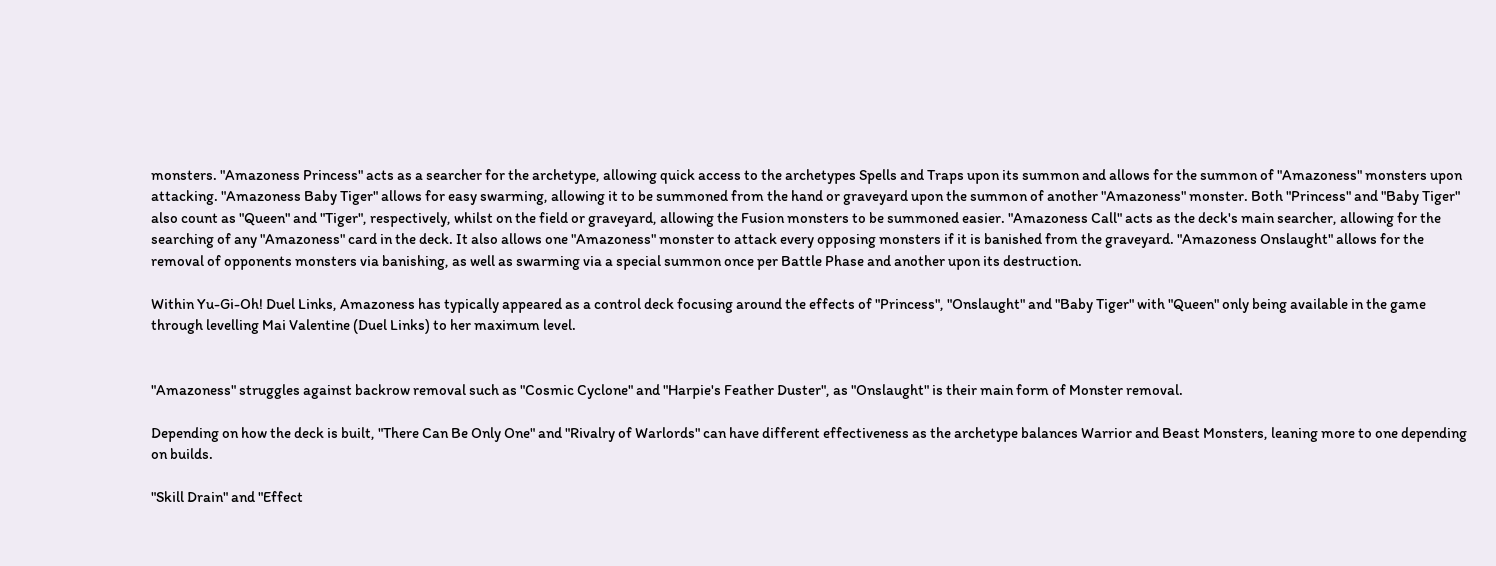monsters. "Amazoness Princess" acts as a searcher for the archetype, allowing quick access to the archetypes Spells and Traps upon its summon and allows for the summon of "Amazoness" monsters upon attacking. "Amazoness Baby Tiger" allows for easy swarming, allowing it to be summoned from the hand or graveyard upon the summon of another "Amazoness" monster. Both "Princess" and "Baby Tiger" also count as "Queen" and "Tiger", respectively, whilst on the field or graveyard, allowing the Fusion monsters to be summoned easier. "Amazoness Call" acts as the deck's main searcher, allowing for the searching of any "Amazoness" card in the deck. It also allows one "Amazoness" monster to attack every opposing monsters if it is banished from the graveyard. "Amazoness Onslaught" allows for the removal of opponents monsters via banishing, as well as swarming via a special summon once per Battle Phase and another upon its destruction.

Within Yu-Gi-Oh! Duel Links, Amazoness has typically appeared as a control deck focusing around the effects of "Princess", "Onslaught" and "Baby Tiger" with "Queen" only being available in the game through levelling Mai Valentine (Duel Links) to her maximum level.


"Amazoness" struggles against backrow removal such as "Cosmic Cyclone" and "Harpie's Feather Duster", as "Onslaught" is their main form of Monster removal.

Depending on how the deck is built, "There Can Be Only One" and "Rivalry of Warlords" can have different effectiveness as the archetype balances Warrior and Beast Monsters, leaning more to one depending on builds.

"Skill Drain" and "Effect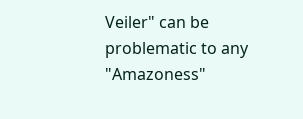Veiler" can be problematic to any "Amazoness"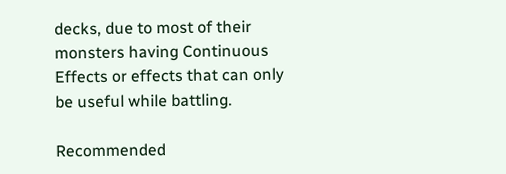decks, due to most of their monsters having Continuous Effects or effects that can only be useful while battling.

Recommended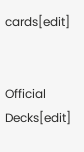cards[edit]


Official Decks[edit]